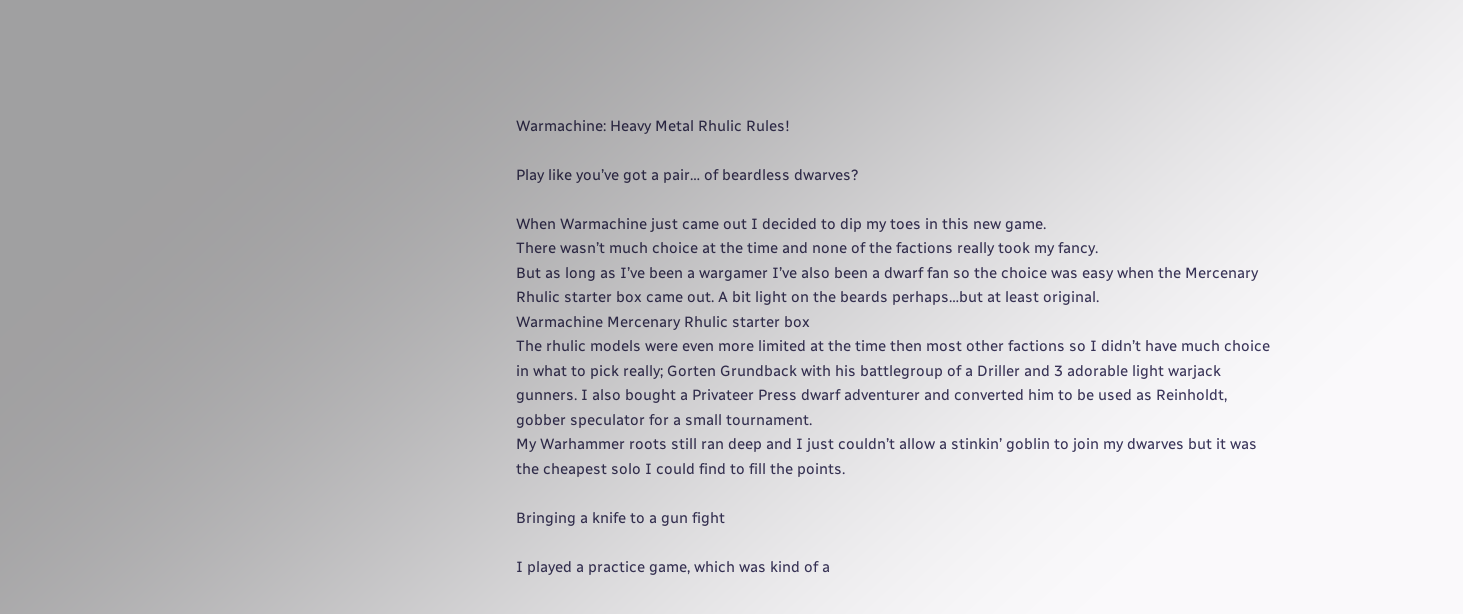Warmachine: Heavy Metal Rhulic Rules!

Play like you’ve got a pair… of beardless dwarves?

When Warmachine just came out I decided to dip my toes in this new game.
There wasn’t much choice at the time and none of the factions really took my fancy.
But as long as I’ve been a wargamer I’ve also been a dwarf fan so the choice was easy when the Mercenary Rhulic starter box came out. A bit light on the beards perhaps…but at least original.
Warmachine Mercenary Rhulic starter box
The rhulic models were even more limited at the time then most other factions so I didn’t have much choice in what to pick really; Gorten Grundback with his battlegroup of a Driller and 3 adorable light warjack gunners. I also bought a Privateer Press dwarf adventurer and converted him to be used as Reinholdt, gobber speculator for a small tournament.
My Warhammer roots still ran deep and I just couldn’t allow a stinkin’ goblin to join my dwarves but it was the cheapest solo I could find to fill the points.

Bringing a knife to a gun fight

I played a practice game, which was kind of a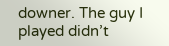downer. The guy I played didn’t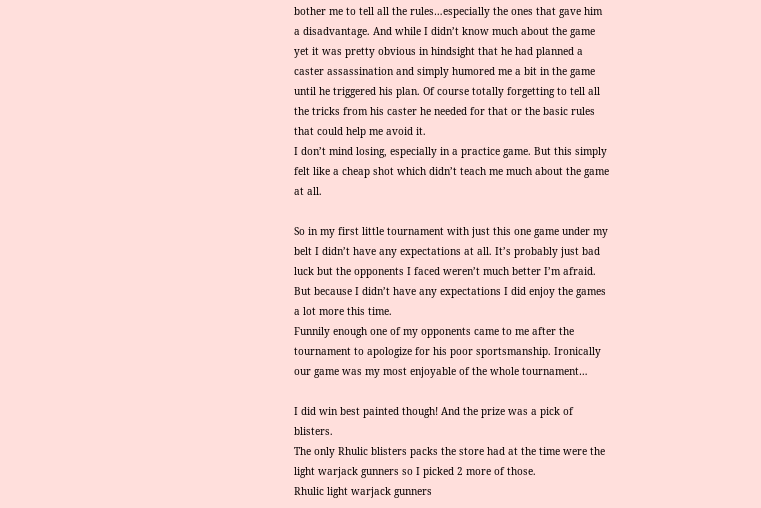bother me to tell all the rules…especially the ones that gave him a disadvantage. And while I didn’t know much about the game yet it was pretty obvious in hindsight that he had planned a caster assassination and simply humored me a bit in the game until he triggered his plan. Of course totally forgetting to tell all the tricks from his caster he needed for that or the basic rules that could help me avoid it.
I don’t mind losing, especially in a practice game. But this simply felt like a cheap shot which didn’t teach me much about the game at all.

So in my first little tournament with just this one game under my belt I didn’t have any expectations at all. It’s probably just bad luck but the opponents I faced weren’t much better I’m afraid.
But because I didn’t have any expectations I did enjoy the games a lot more this time.
Funnily enough one of my opponents came to me after the tournament to apologize for his poor sportsmanship. Ironically our game was my most enjoyable of the whole tournament…

I did win best painted though! And the prize was a pick of blisters.
The only Rhulic blisters packs the store had at the time were the light warjack gunners so I picked 2 more of those.
Rhulic light warjack gunners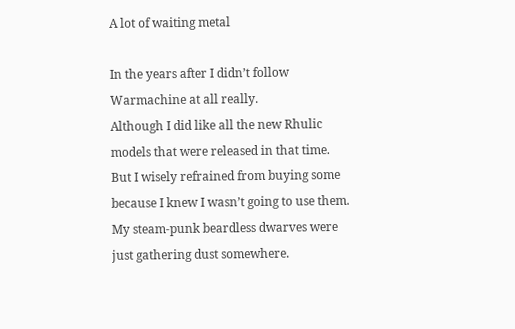A lot of waiting metal

In the years after I didn’t follow Warmachine at all really.
Although I did like all the new Rhulic models that were released in that time.
But I wisely refrained from buying some because I knew I wasn’t going to use them.
My steam-punk beardless dwarves were just gathering dust somewhere.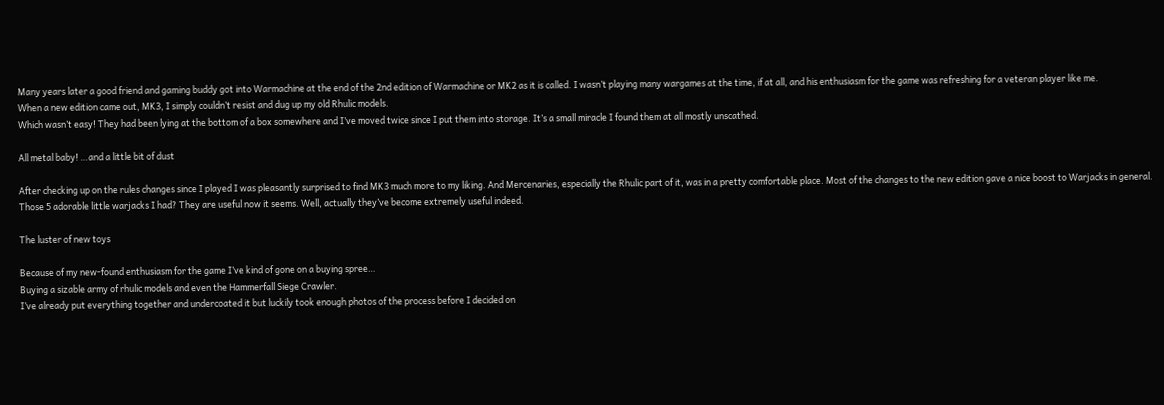Many years later a good friend and gaming buddy got into Warmachine at the end of the 2nd edition of Warmachine or MK2 as it is called. I wasn’t playing many wargames at the time, if at all, and his enthusiasm for the game was refreshing for a veteran player like me.
When a new edition came out, MK3, I simply couldn’t resist and dug up my old Rhulic models.
Which wasn’t easy! They had been lying at the bottom of a box somewhere and I’ve moved twice since I put them into storage. It’s a small miracle I found them at all mostly unscathed.

All metal baby! …and a little bit of dust

After checking up on the rules changes since I played I was pleasantly surprised to find MK3 much more to my liking. And Mercenaries, especially the Rhulic part of it, was in a pretty comfortable place. Most of the changes to the new edition gave a nice boost to Warjacks in general.
Those 5 adorable little warjacks I had? They are useful now it seems. Well, actually they’ve become extremely useful indeed.

The luster of new toys

Because of my new-found enthusiasm for the game I’ve kind of gone on a buying spree…
Buying a sizable army of rhulic models and even the Hammerfall Siege Crawler.
I’ve already put everything together and undercoated it but luckily took enough photos of the process before I decided on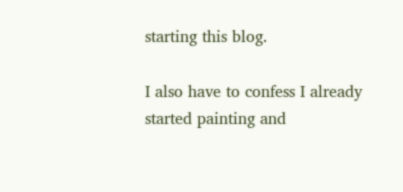starting this blog.

I also have to confess I already started painting and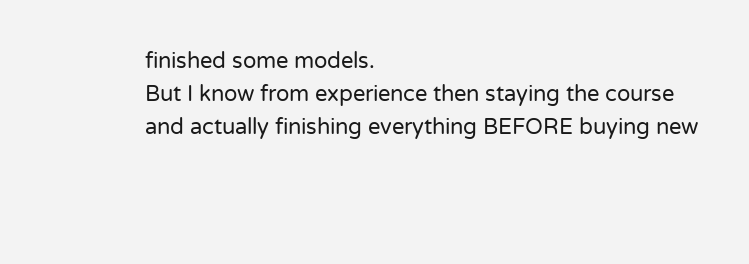finished some models.
But I know from experience then staying the course and actually finishing everything BEFORE buying new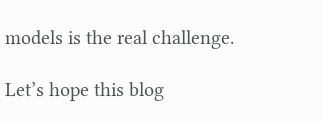models is the real challenge.

Let’s hope this blog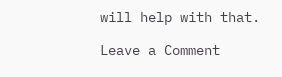will help with that.

Leave a Comment